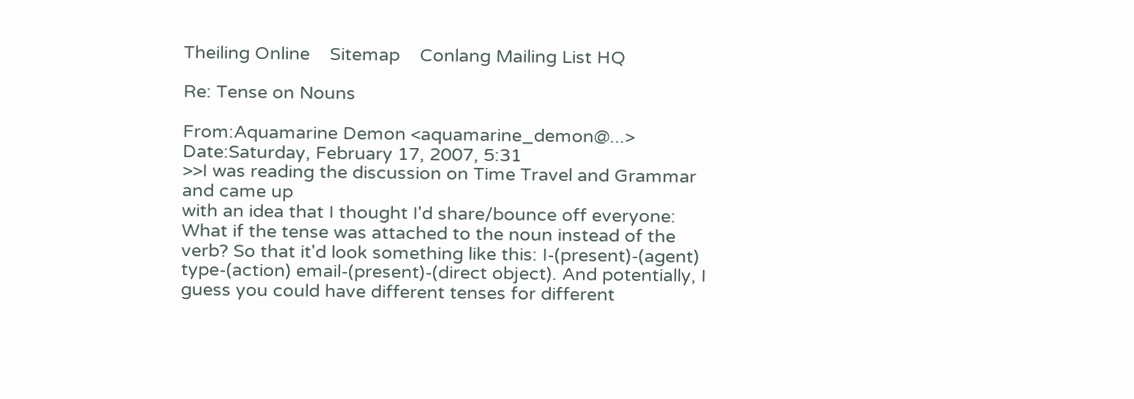Theiling Online    Sitemap    Conlang Mailing List HQ

Re: Tense on Nouns

From:Aquamarine Demon <aquamarine_demon@...>
Date:Saturday, February 17, 2007, 5:31
>>I was reading the discussion on Time Travel and Grammar and came up
with an idea that I thought I'd share/bounce off everyone: What if the tense was attached to the noun instead of the verb? So that it'd look something like this: I-(present)-(agent) type-(action) email-(present)-(direct object). And potentially, I guess you could have different tenses for different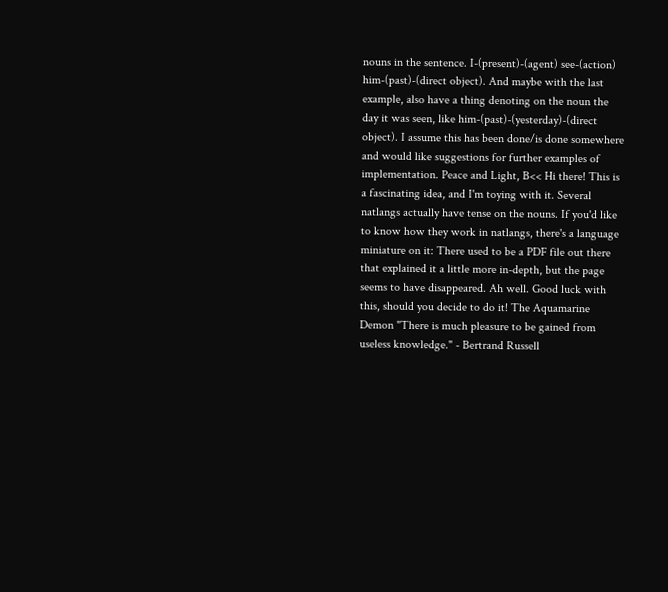nouns in the sentence. I-(present)-(agent) see-(action) him-(past)-(direct object). And maybe with the last example, also have a thing denoting on the noun the day it was seen, like him-(past)-(yesterday)-(direct object). I assume this has been done/is done somewhere and would like suggestions for further examples of implementation. Peace and Light, B<< Hi there! This is a fascinating idea, and I'm toying with it. Several natlangs actually have tense on the nouns. If you'd like to know how they work in natlangs, there's a language miniature on it: There used to be a PDF file out there that explained it a little more in-depth, but the page seems to have disappeared. Ah well. Good luck with this, should you decide to do it! The Aquamarine Demon "There is much pleasure to be gained from useless knowledge." - Bertrand Russell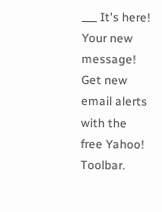___ It's here! Your new message! Get new email alerts with the free Yahoo! Toolbar.